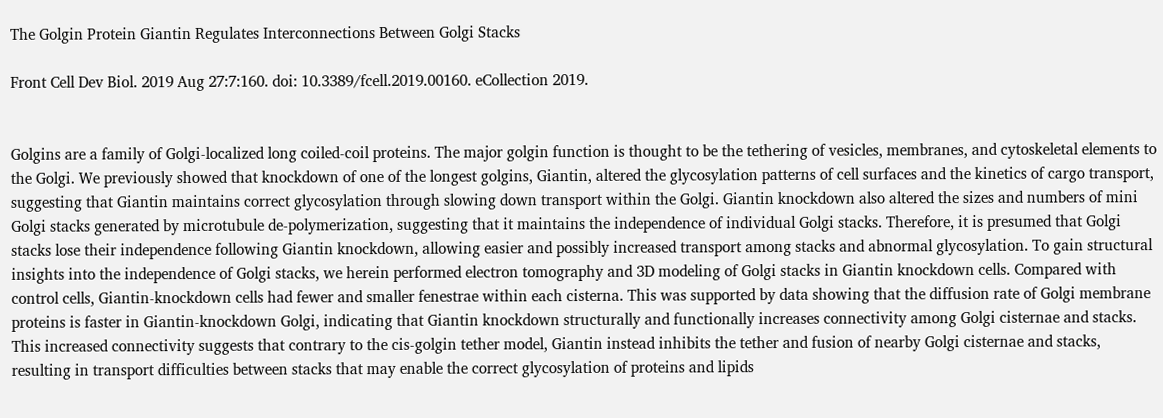The Golgin Protein Giantin Regulates Interconnections Between Golgi Stacks

Front Cell Dev Biol. 2019 Aug 27:7:160. doi: 10.3389/fcell.2019.00160. eCollection 2019.


Golgins are a family of Golgi-localized long coiled-coil proteins. The major golgin function is thought to be the tethering of vesicles, membranes, and cytoskeletal elements to the Golgi. We previously showed that knockdown of one of the longest golgins, Giantin, altered the glycosylation patterns of cell surfaces and the kinetics of cargo transport, suggesting that Giantin maintains correct glycosylation through slowing down transport within the Golgi. Giantin knockdown also altered the sizes and numbers of mini Golgi stacks generated by microtubule de-polymerization, suggesting that it maintains the independence of individual Golgi stacks. Therefore, it is presumed that Golgi stacks lose their independence following Giantin knockdown, allowing easier and possibly increased transport among stacks and abnormal glycosylation. To gain structural insights into the independence of Golgi stacks, we herein performed electron tomography and 3D modeling of Golgi stacks in Giantin knockdown cells. Compared with control cells, Giantin-knockdown cells had fewer and smaller fenestrae within each cisterna. This was supported by data showing that the diffusion rate of Golgi membrane proteins is faster in Giantin-knockdown Golgi, indicating that Giantin knockdown structurally and functionally increases connectivity among Golgi cisternae and stacks. This increased connectivity suggests that contrary to the cis-golgin tether model, Giantin instead inhibits the tether and fusion of nearby Golgi cisternae and stacks, resulting in transport difficulties between stacks that may enable the correct glycosylation of proteins and lipids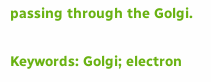passing through the Golgi.

Keywords: Golgi; electron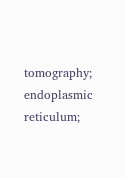tomography; endoplasmic reticulum;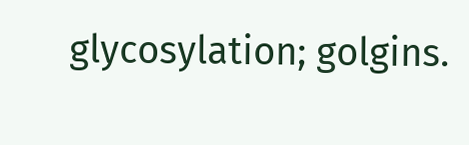glycosylation; golgins.